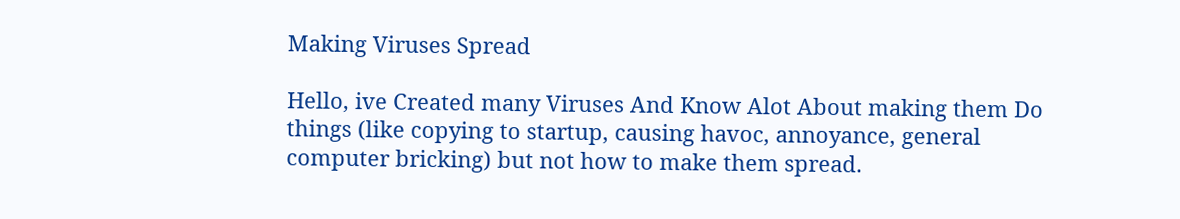Making Viruses Spread

Hello, ive Created many Viruses And Know Alot About making them Do things (like copying to startup, causing havoc, annoyance, general computer bricking) but not how to make them spread.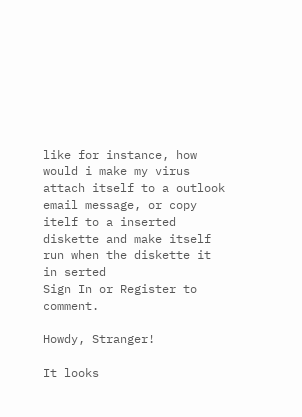like for instance, how would i make my virus attach itself to a outlook email message, or copy itelf to a inserted diskette and make itself run when the diskette it in serted
Sign In or Register to comment.

Howdy, Stranger!

It looks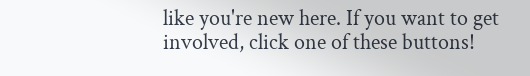like you're new here. If you want to get involved, click one of these buttons!